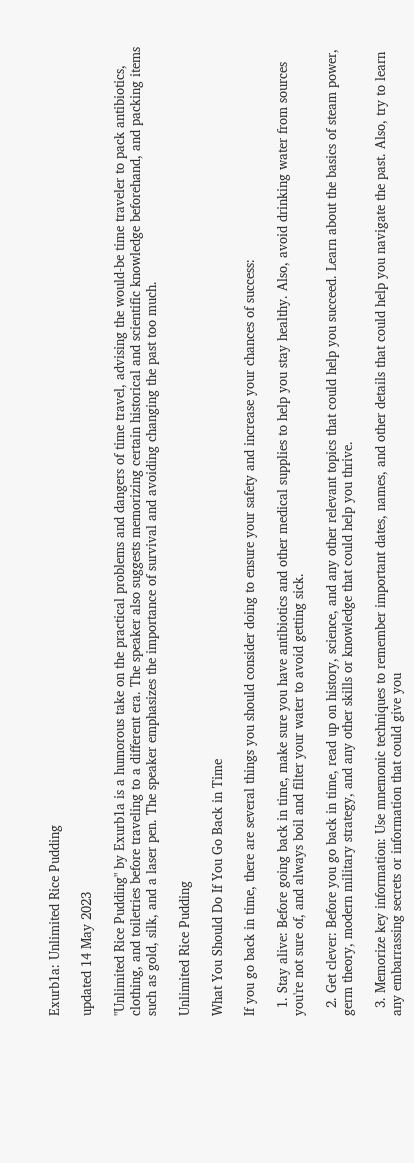Exurb1a: Unlimited Rice Pudding

updated 14 May 2023

"Unlimited Rice Pudding" by Exurb1a is a humorous take on the practical problems and dangers of time travel, advising the would-be time traveler to pack antibiotics, clothing, and toiletries before traveling to a different era. The speaker also suggests memorizing certain historical and scientific knowledge beforehand, and packing items such as gold, silk, and a laser pen. The speaker emphasizes the importance of survival and avoiding changing the past too much.

Unlimited Rice Pudding

What You Should Do If You Go Back in Time

If you go back in time, there are several things you should consider doing to ensure your safety and increase your chances of success:

  1. Stay alive: Before going back in time, make sure you have antibiotics and other medical supplies to help you stay healthy. Also, avoid drinking water from sources you're not sure of, and always boil and filter your water to avoid getting sick.

  2. Get clever: Before you go back in time, read up on history, science, and any other relevant topics that could help you succeed. Learn about the basics of steam power, germ theory, modern military strategy, and any other skills or knowledge that could help you thrive.

  3. Memorize key information: Use mnemonic techniques to remember important dates, names, and other details that could help you navigate the past. Also, try to learn any embarrassing secrets or information that could give you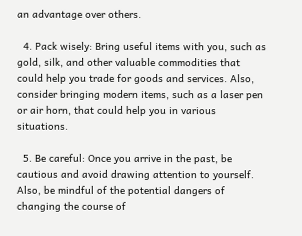an advantage over others.

  4. Pack wisely: Bring useful items with you, such as gold, silk, and other valuable commodities that could help you trade for goods and services. Also, consider bringing modern items, such as a laser pen or air horn, that could help you in various situations.

  5. Be careful: Once you arrive in the past, be cautious and avoid drawing attention to yourself. Also, be mindful of the potential dangers of changing the course of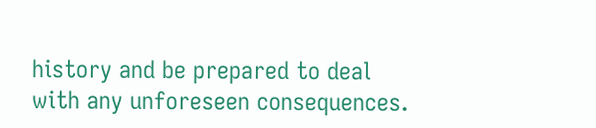history and be prepared to deal with any unforeseen consequences.